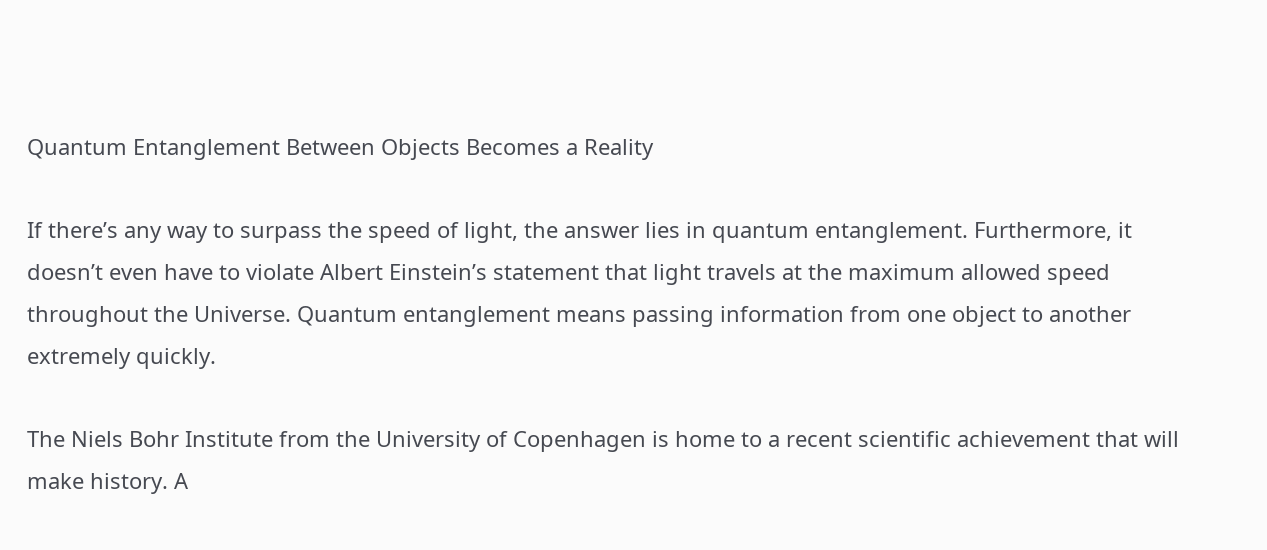Quantum Entanglement Between Objects Becomes a Reality

If there’s any way to surpass the speed of light, the answer lies in quantum entanglement. Furthermore, it doesn’t even have to violate Albert Einstein’s statement that light travels at the maximum allowed speed throughout the Universe. Quantum entanglement means passing information from one object to another extremely quickly.

The Niels Bohr Institute from the University of Copenhagen is home to a recent scientific achievement that will make history. A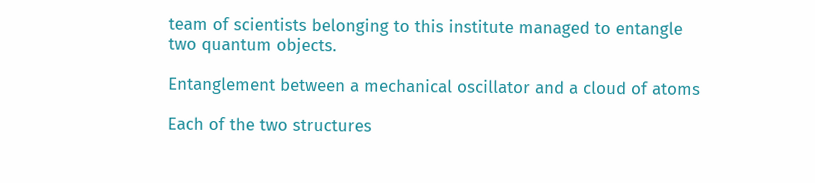team of scientists belonging to this institute managed to entangle two quantum objects.

Entanglement between a mechanical oscillator and a cloud of atoms

Each of the two structures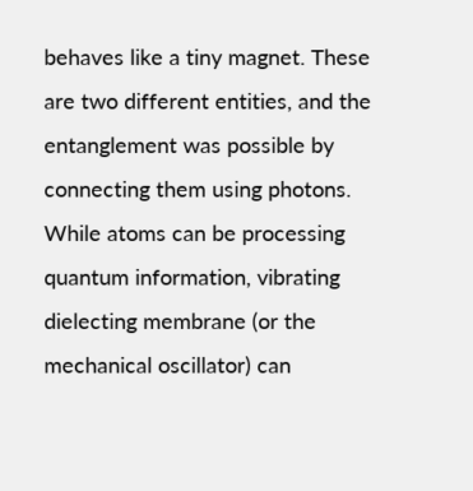behaves like a tiny magnet. These are two different entities, and the entanglement was possible by connecting them using photons. While atoms can be processing quantum information, vibrating dielecting membrane (or the mechanical oscillator) can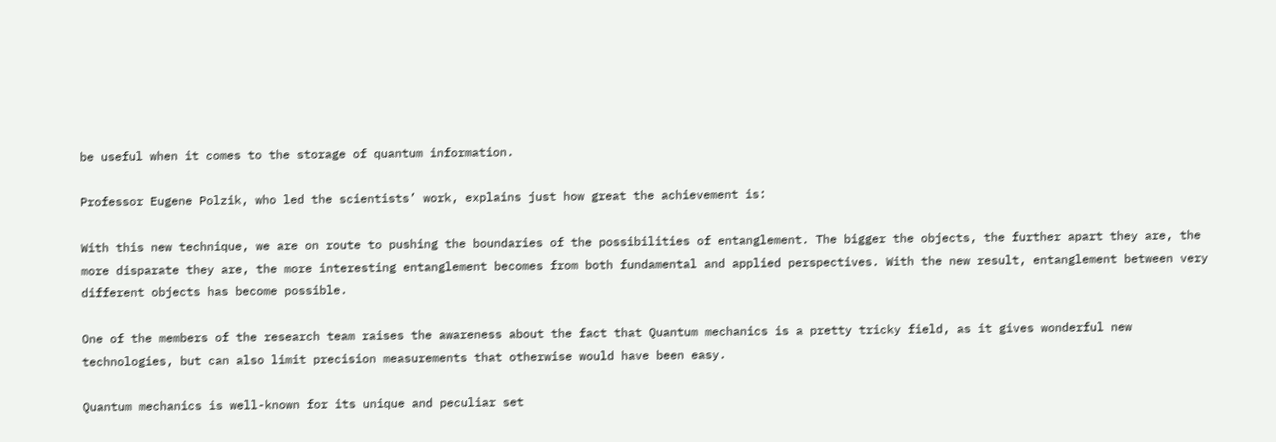be useful when it comes to the storage of quantum information.

Professor Eugene Polzik, who led the scientists’ work, explains just how great the achievement is:

With this new technique, we are on route to pushing the boundaries of the possibilities of entanglement. The bigger the objects, the further apart they are, the more disparate they are, the more interesting entanglement becomes from both fundamental and applied perspectives. With the new result, entanglement between very different objects has become possible.

One of the members of the research team raises the awareness about the fact that Quantum mechanics is a pretty tricky field, as it gives wonderful new technologies, but can also limit precision measurements that otherwise would have been easy.

Quantum mechanics is well-known for its unique and peculiar set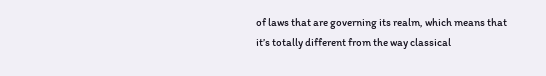of laws that are governing its realm, which means that it’s totally different from the way classical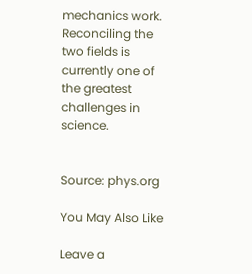mechanics work. Reconciling the two fields is currently one of the greatest challenges in science.


Source: phys.org

You May Also Like

Leave a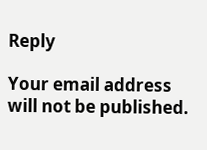Reply

Your email address will not be published.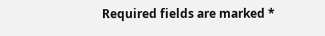Required fields are marked *